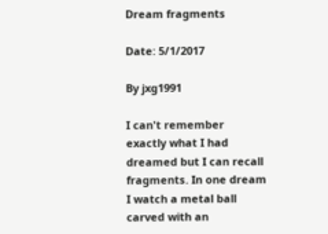Dream fragments

Date: 5/1/2017

By jxg1991

I can't remember exactly what I had dreamed but I can recall fragments. In one dream I watch a metal ball carved with an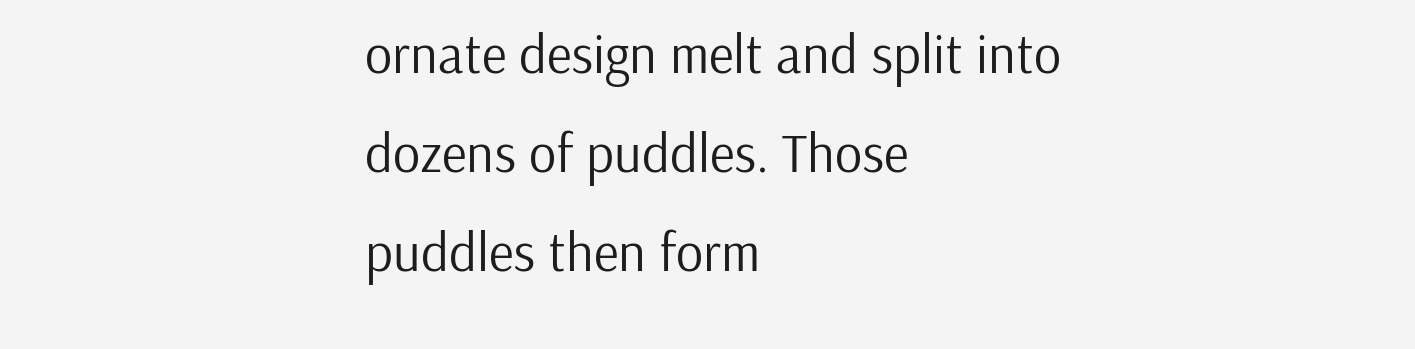ornate design melt and split into dozens of puddles. Those puddles then form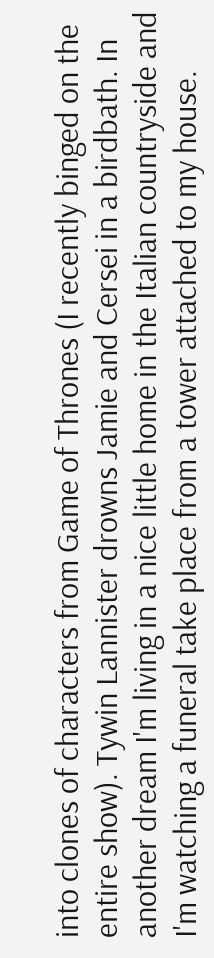into clones of characters from Game of Thrones (I recently binged on the entire show). Tywin Lannister drowns Jamie and Cersei in a birdbath. In another dream I'm living in a nice little home in the Italian countryside and I'm watching a funeral take place from a tower attached to my house.